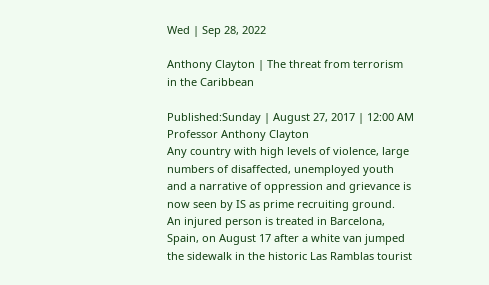Wed | Sep 28, 2022

Anthony Clayton | The threat from terrorism in the Caribbean

Published:Sunday | August 27, 2017 | 12:00 AM
Professor Anthony Clayton
Any country with high levels of violence, large numbers of disaffected, unemployed youth and a narrative of oppression and grievance is now seen by IS as prime recruiting ground.
An injured person is treated in Barcelona, Spain, on August 17 after a white van jumped the sidewalk in the historic Las Ramblas tourist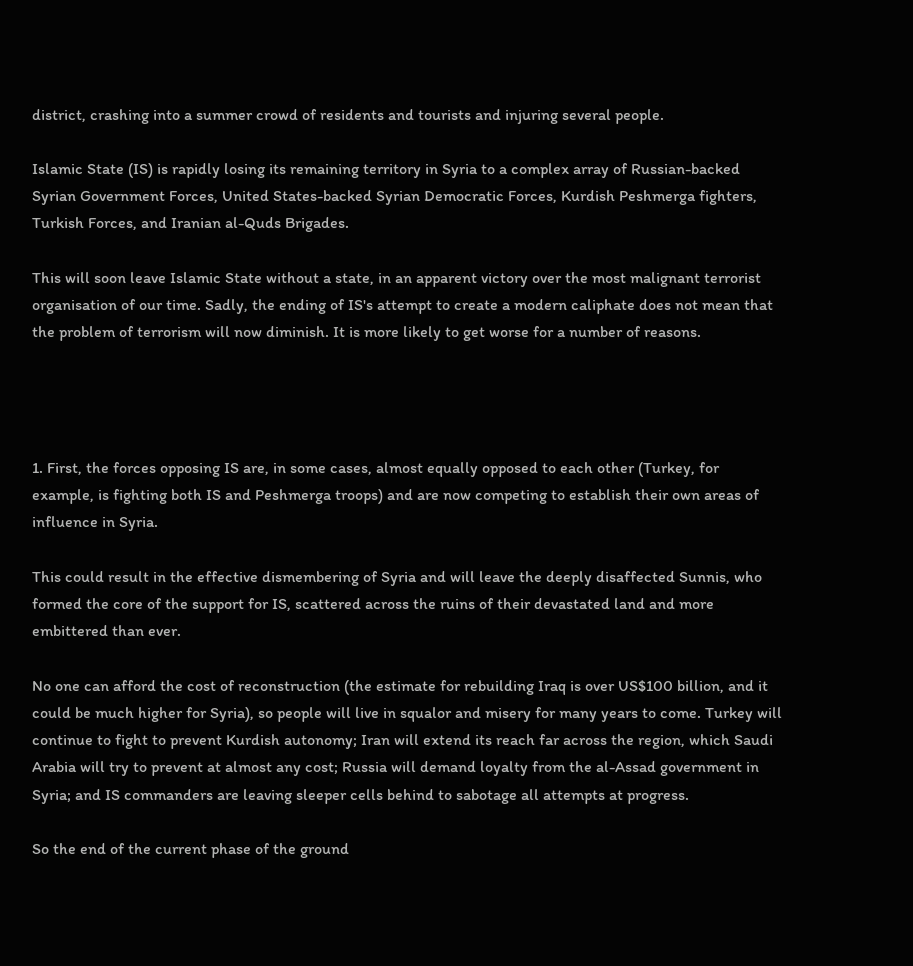district, crashing into a summer crowd of residents and tourists and injuring several people.

Islamic State (IS) is rapidly losing its remaining territory in Syria to a complex array of Russian-backed Syrian Government Forces, United States-backed Syrian Democratic Forces, Kurdish Peshmerga fighters, Turkish Forces, and Iranian al-Quds Brigades.

This will soon leave Islamic State without a state, in an apparent victory over the most malignant terrorist organisation of our time. Sadly, the ending of IS's attempt to create a modern caliphate does not mean that the problem of terrorism will now diminish. It is more likely to get worse for a number of reasons.




1. First, the forces opposing IS are, in some cases, almost equally opposed to each other (Turkey, for example, is fighting both IS and Peshmerga troops) and are now competing to establish their own areas of influence in Syria.

This could result in the effective dismembering of Syria and will leave the deeply disaffected Sunnis, who formed the core of the support for IS, scattered across the ruins of their devastated land and more embittered than ever.

No one can afford the cost of reconstruction (the estimate for rebuilding Iraq is over US$100 billion, and it could be much higher for Syria), so people will live in squalor and misery for many years to come. Turkey will continue to fight to prevent Kurdish autonomy; Iran will extend its reach far across the region, which Saudi Arabia will try to prevent at almost any cost; Russia will demand loyalty from the al-Assad government in Syria; and IS commanders are leaving sleeper cells behind to sabotage all attempts at progress.

So the end of the current phase of the ground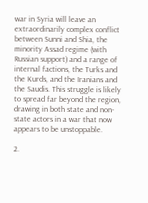war in Syria will leave an extraordinarily complex conflict between Sunni and Shia, the minority Assad regime (with Russian support) and a range of internal factions, the Turks and the Kurds, and the Iranians and the Saudis. This struggle is likely to spread far beyond the region, drawing in both state and non-state actors in a war that now appears to be unstoppable.

2.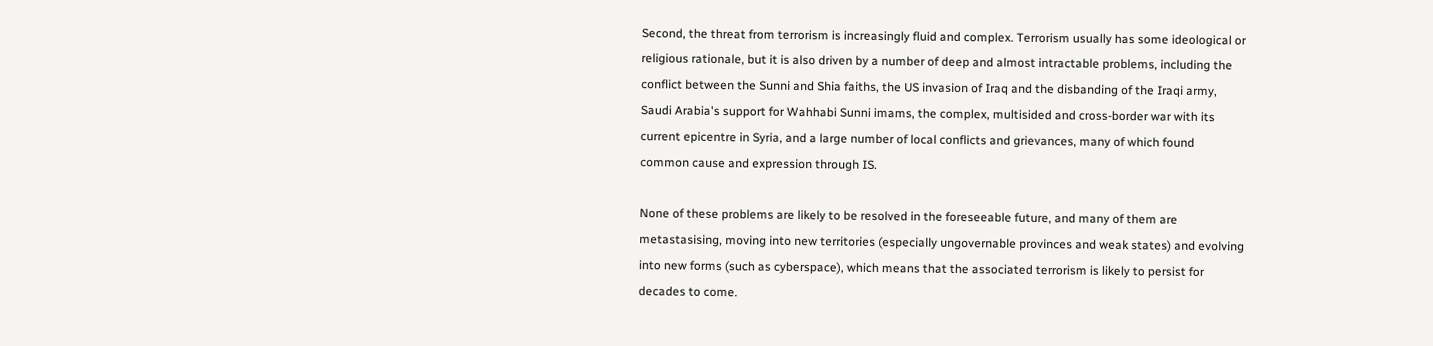Second, the threat from terrorism is increasingly fluid and complex. Terrorism usually has some ideological or religious rationale, but it is also driven by a number of deep and almost intractable problems, including the conflict between the Sunni and Shia faiths, the US invasion of Iraq and the disbanding of the Iraqi army, Saudi Arabia's support for Wahhabi Sunni imams, the complex, multisided and cross-border war with its current epicentre in Syria, and a large number of local conflicts and grievances, many of which found common cause and expression through IS.

None of these problems are likely to be resolved in the foreseeable future, and many of them are metastasising, moving into new territories (especially ungovernable provinces and weak states) and evolving into new forms (such as cyberspace), which means that the associated terrorism is likely to persist for decades to come.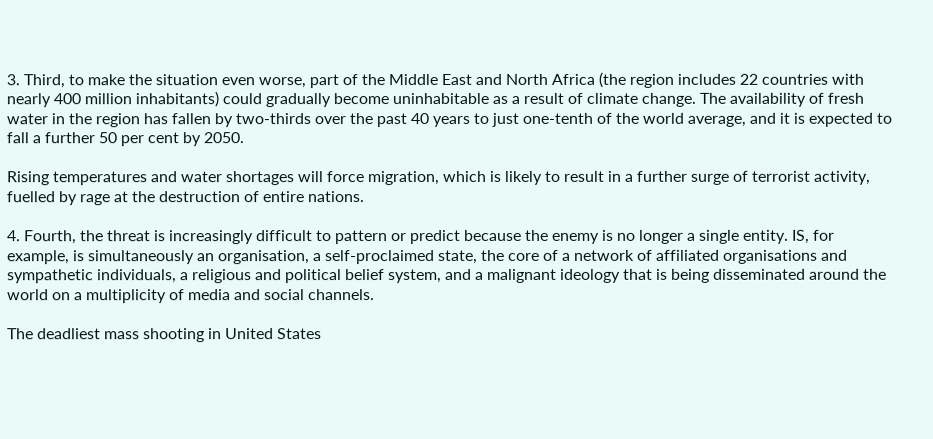3. Third, to make the situation even worse, part of the Middle East and North Africa (the region includes 22 countries with nearly 400 million inhabitants) could gradually become uninhabitable as a result of climate change. The availability of fresh water in the region has fallen by two-thirds over the past 40 years to just one-tenth of the world average, and it is expected to fall a further 50 per cent by 2050.

Rising temperatures and water shortages will force migration, which is likely to result in a further surge of terrorist activity, fuelled by rage at the destruction of entire nations.

4. Fourth, the threat is increasingly difficult to pattern or predict because the enemy is no longer a single entity. IS, for example, is simultaneously an organisation, a self-proclaimed state, the core of a network of affiliated organisations and sympathetic individuals, a religious and political belief system, and a malignant ideology that is being disseminated around the world on a multiplicity of media and social channels.

The deadliest mass shooting in United States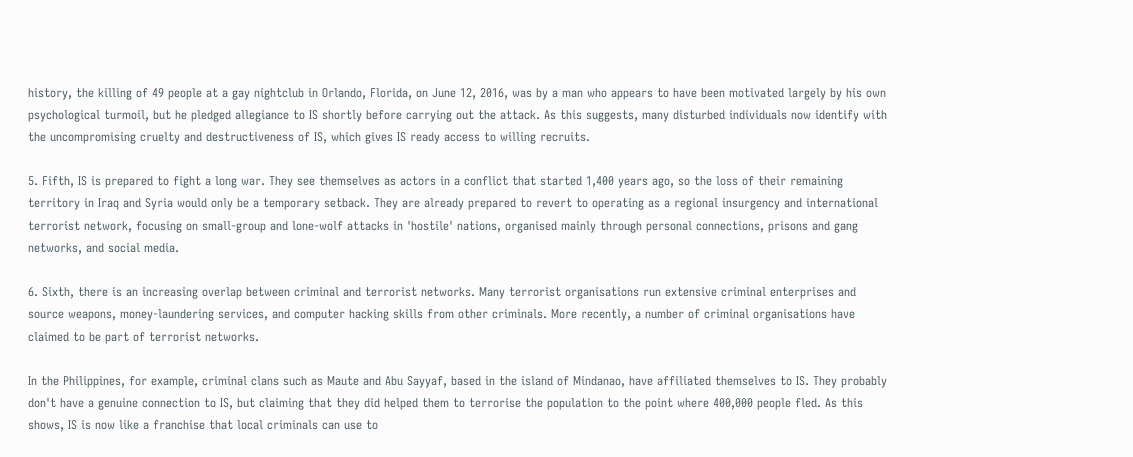history, the killing of 49 people at a gay nightclub in Orlando, Florida, on June 12, 2016, was by a man who appears to have been motivated largely by his own psychological turmoil, but he pledged allegiance to IS shortly before carrying out the attack. As this suggests, many disturbed individuals now identify with the uncompromising cruelty and destructiveness of IS, which gives IS ready access to willing recruits.

5. Fifth, IS is prepared to fight a long war. They see themselves as actors in a conflict that started 1,400 years ago, so the loss of their remaining territory in Iraq and Syria would only be a temporary setback. They are already prepared to revert to operating as a regional insurgency and international terrorist network, focusing on small-group and lone-wolf attacks in 'hostile' nations, organised mainly through personal connections, prisons and gang networks, and social media.

6. Sixth, there is an increasing overlap between criminal and terrorist networks. Many terrorist organisations run extensive criminal enterprises and source weapons, money-laundering services, and computer hacking skills from other criminals. More recently, a number of criminal organisations have claimed to be part of terrorist networks.

In the Philippines, for example, criminal clans such as Maute and Abu Sayyaf, based in the island of Mindanao, have affiliated themselves to IS. They probably don't have a genuine connection to IS, but claiming that they did helped them to terrorise the population to the point where 400,000 people fled. As this shows, IS is now like a franchise that local criminals can use to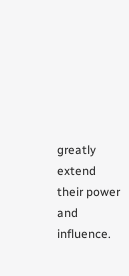greatly extend their power and influence.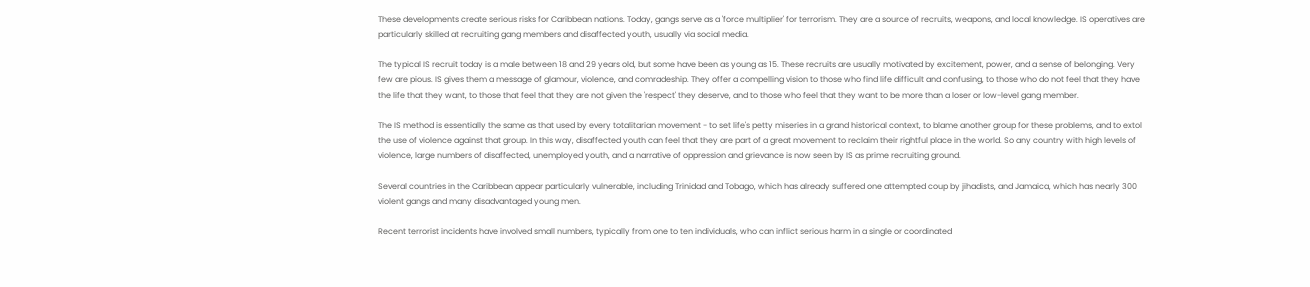These developments create serious risks for Caribbean nations. Today, gangs serve as a 'force multiplier' for terrorism. They are a source of recruits, weapons, and local knowledge. IS operatives are particularly skilled at recruiting gang members and disaffected youth, usually via social media.

The typical IS recruit today is a male between 18 and 29 years old, but some have been as young as 15. These recruits are usually motivated by excitement, power, and a sense of belonging. Very few are pious. IS gives them a message of glamour, violence, and comradeship. They offer a compelling vision to those who find life difficult and confusing, to those who do not feel that they have the life that they want, to those that feel that they are not given the 'respect' they deserve, and to those who feel that they want to be more than a loser or low-level gang member.

The IS method is essentially the same as that used by every totalitarian movement - to set life's petty miseries in a grand historical context, to blame another group for these problems, and to extol the use of violence against that group. In this way, disaffected youth can feel that they are part of a great movement to reclaim their rightful place in the world. So any country with high levels of violence, large numbers of disaffected, unemployed youth, and a narrative of oppression and grievance is now seen by IS as prime recruiting ground.

Several countries in the Caribbean appear particularly vulnerable, including Trinidad and Tobago, which has already suffered one attempted coup by jihadists, and Jamaica, which has nearly 300 violent gangs and many disadvantaged young men.

Recent terrorist incidents have involved small numbers, typically from one to ten individuals, who can inflict serious harm in a single or coordinated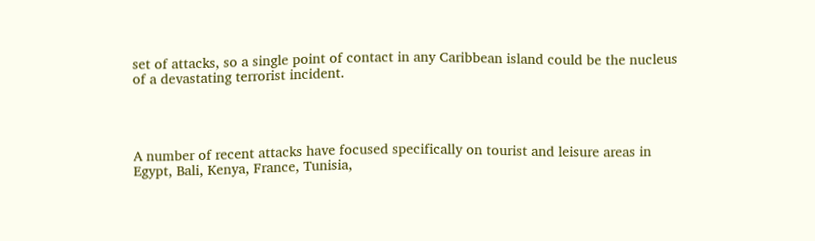set of attacks, so a single point of contact in any Caribbean island could be the nucleus of a devastating terrorist incident.




A number of recent attacks have focused specifically on tourist and leisure areas in Egypt, Bali, Kenya, France, Tunisia,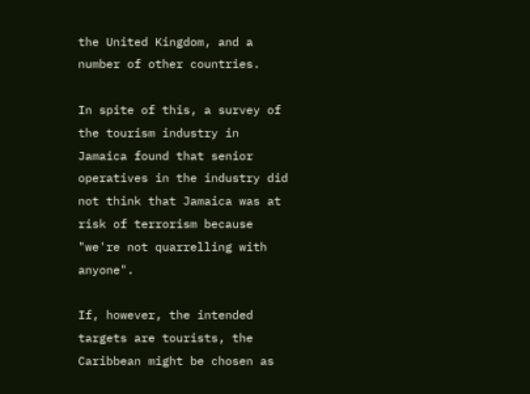the United Kingdom, and a number of other countries.

In spite of this, a survey of the tourism industry in Jamaica found that senior operatives in the industry did not think that Jamaica was at risk of terrorism because "we're not quarrelling with anyone".

If, however, the intended targets are tourists, the Caribbean might be chosen as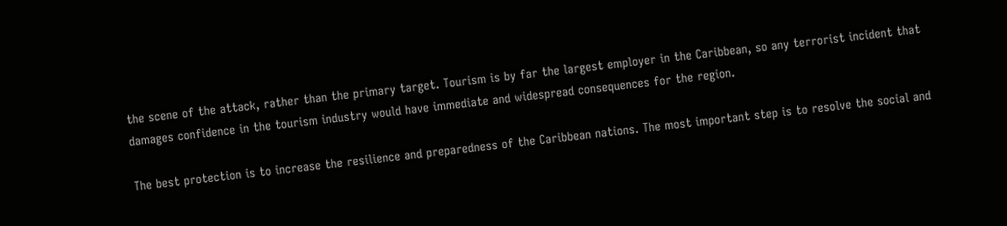the scene of the attack, rather than the primary target. Tourism is by far the largest employer in the Caribbean, so any terrorist incident that damages confidence in the tourism industry would have immediate and widespread consequences for the region.

The best protection is to increase the resilience and preparedness of the Caribbean nations. The most important step is to resolve the social and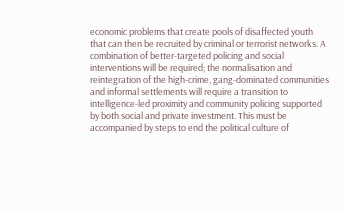economic problems that create pools of disaffected youth that can then be recruited by criminal or terrorist networks. A combination of better-targeted policing and social interventions will be required; the normalisation and reintegration of the high-crime, gang-dominated communities and informal settlements will require a transition to intelligence-led proximity and community policing supported by both social and private investment. This must be accompanied by steps to end the political culture of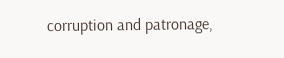corruption and patronage,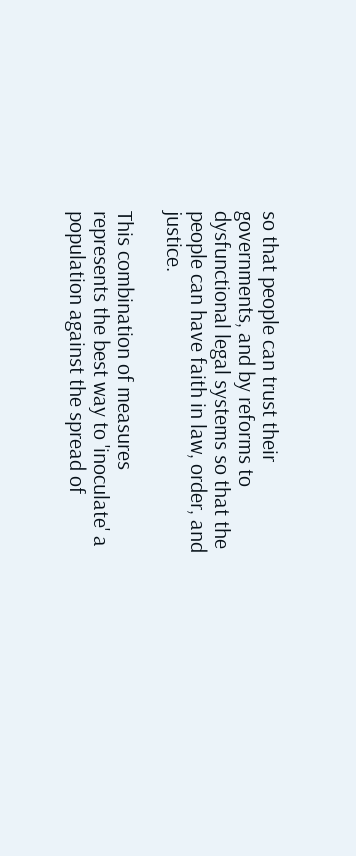so that people can trust their governments, and by reforms to dysfunctional legal systems so that the people can have faith in law, order, and justice.

This combination of measures represents the best way to 'inoculate' a population against the spread of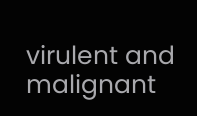virulent and malignant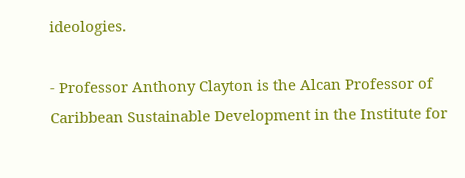ideologies.

- Professor Anthony Clayton is the Alcan Professor of Caribbean Sustainable Development in the Institute for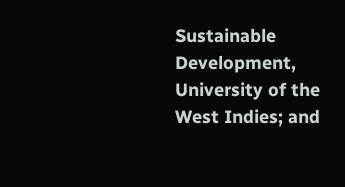Sustainable Development, University of the West Indies; and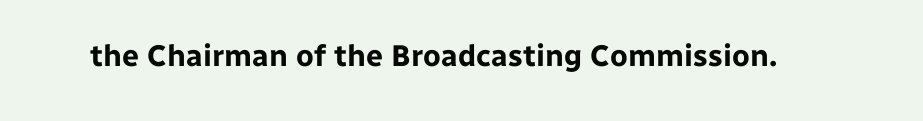the Chairman of the Broadcasting Commission.